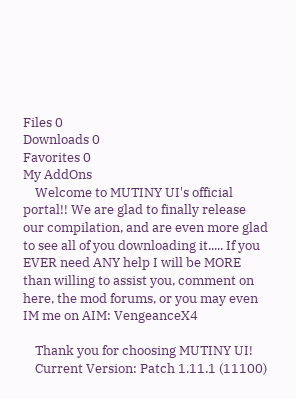Files 0
Downloads 0
Favorites 0
My AddOns
    Welcome to MUTINY UI's official portal!! We are glad to finally release our compilation, and are even more glad to see all of you downloading it..... If you EVER need ANY help I will be MORE than willing to assist you, comment on here, the mod forums, or you may even IM me on AIM: VengeanceX4

    Thank you for choosing MUTINY UI!
    Current Version: Patch 1.11.1 (11100)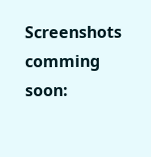Screenshots comming soon: